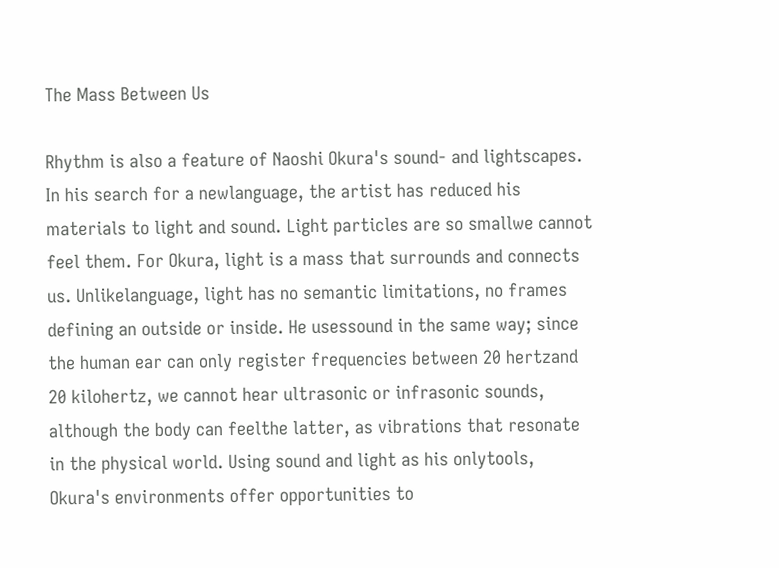The Mass Between Us

Rhythm is also a feature of Naoshi Okura's sound- and lightscapes. In his search for a newlanguage, the artist has reduced his materials to light and sound. Light particles are so smallwe cannot feel them. For Okura, light is a mass that surrounds and connects us. Unlikelanguage, light has no semantic limitations, no frames defining an outside or inside. He usessound in the same way; since the human ear can only register frequencies between 20 hertzand 20 kilohertz, we cannot hear ultrasonic or infrasonic sounds, although the body can feelthe latter, as vibrations that resonate in the physical world. Using sound and light as his onlytools, Okura's environments offer opportunities to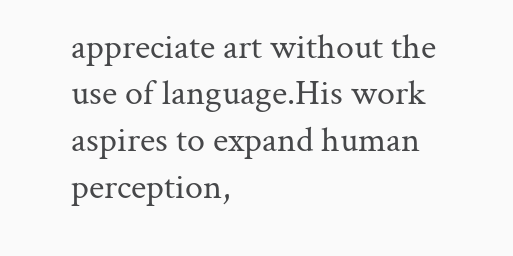appreciate art without the use of language.His work aspires to expand human perception,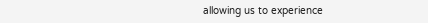allowing us to experience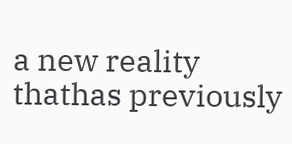a new reality thathas previously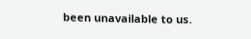been unavailable to us.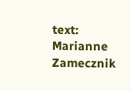text: Marianne Zamecznik